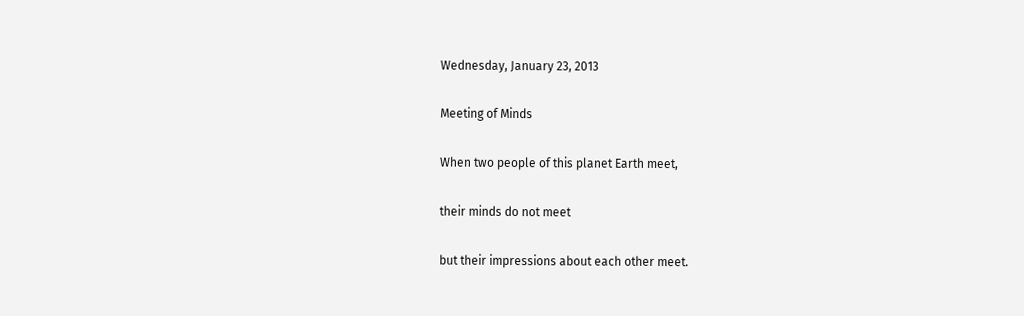Wednesday, January 23, 2013

Meeting of Minds

When two people of this planet Earth meet,

their minds do not meet

but their impressions about each other meet.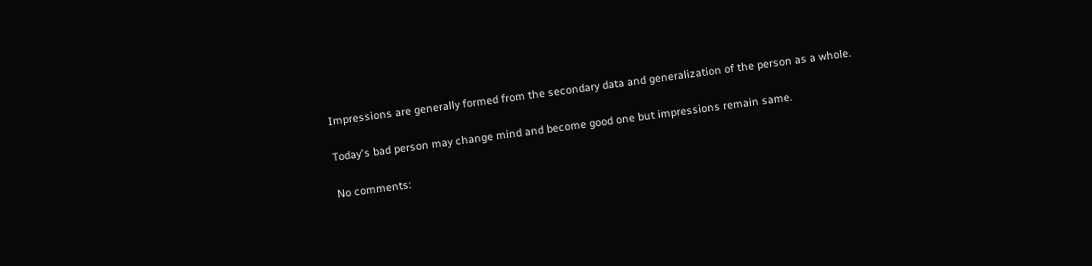Impressions are generally formed from the secondary data and generalization of the person as a whole.

Today's bad person may change mind and become good one but impressions remain same.

No comments: